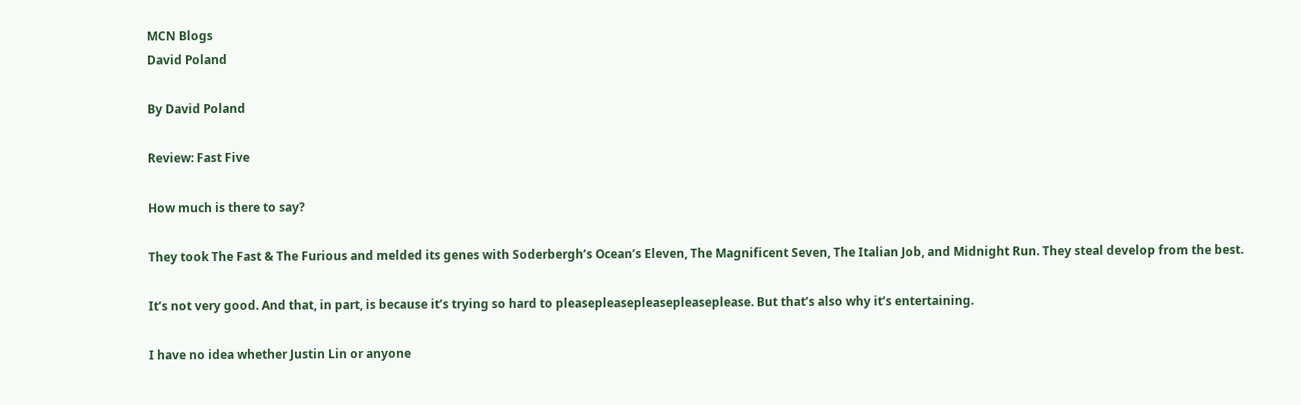MCN Blogs
David Poland

By David Poland

Review: Fast Five

How much is there to say?

They took The Fast & The Furious and melded its genes with Soderbergh’s Ocean’s Eleven, The Magnificent Seven, The Italian Job, and Midnight Run. They steal develop from the best.

It’s not very good. And that, in part, is because it’s trying so hard to pleasepleasepleasepleaseplease. But that’s also why it’s entertaining.

I have no idea whether Justin Lin or anyone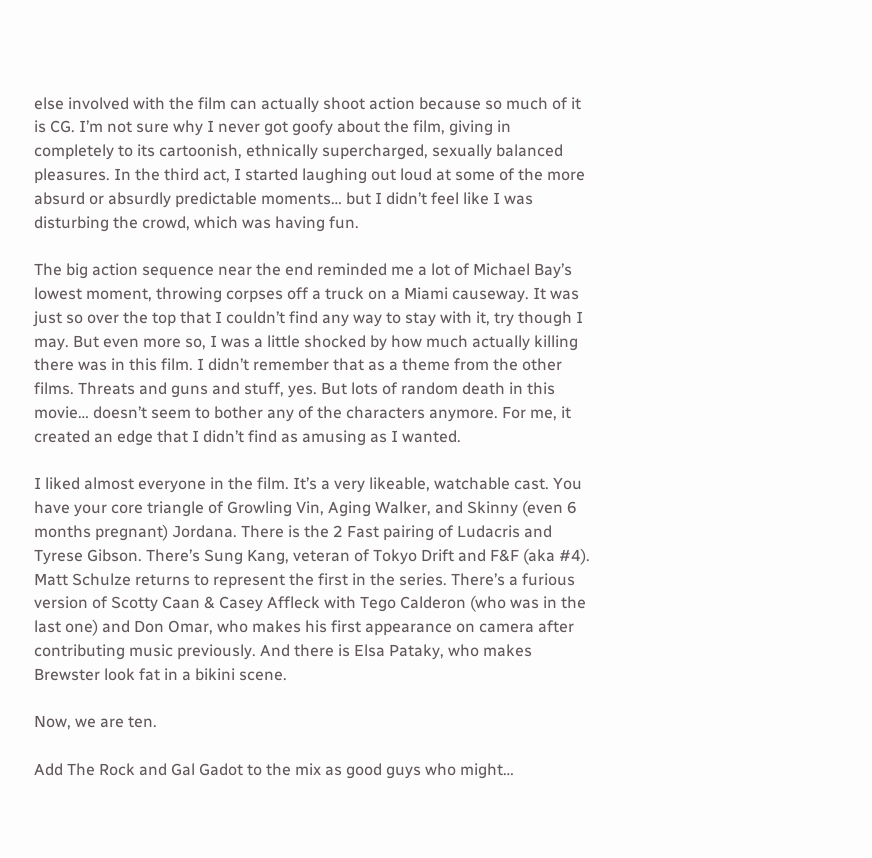else involved with the film can actually shoot action because so much of it is CG. I’m not sure why I never got goofy about the film, giving in completely to its cartoonish, ethnically supercharged, sexually balanced pleasures. In the third act, I started laughing out loud at some of the more absurd or absurdly predictable moments… but I didn’t feel like I was disturbing the crowd, which was having fun.

The big action sequence near the end reminded me a lot of Michael Bay’s lowest moment, throwing corpses off a truck on a Miami causeway. It was just so over the top that I couldn’t find any way to stay with it, try though I may. But even more so, I was a little shocked by how much actually killing there was in this film. I didn’t remember that as a theme from the other films. Threats and guns and stuff, yes. But lots of random death in this movie… doesn’t seem to bother any of the characters anymore. For me, it created an edge that I didn’t find as amusing as I wanted.

I liked almost everyone in the film. It’s a very likeable, watchable cast. You have your core triangle of Growling Vin, Aging Walker, and Skinny (even 6 months pregnant) Jordana. There is the 2 Fast pairing of Ludacris and Tyrese Gibson. There’s Sung Kang, veteran of Tokyo Drift and F&F (aka #4). Matt Schulze returns to represent the first in the series. There’s a furious version of Scotty Caan & Casey Affleck with Tego Calderon (who was in the last one) and Don Omar, who makes his first appearance on camera after contributing music previously. And there is Elsa Pataky, who makes Brewster look fat in a bikini scene.

Now, we are ten.

Add The Rock and Gal Gadot to the mix as good guys who might…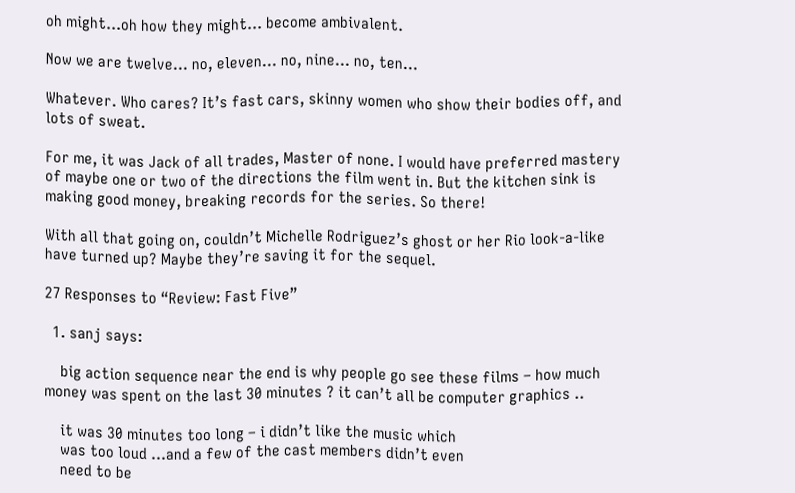oh might…oh how they might… become ambivalent.

Now we are twelve… no, eleven… no, nine… no, ten…

Whatever. Who cares? It’s fast cars, skinny women who show their bodies off, and lots of sweat.

For me, it was Jack of all trades, Master of none. I would have preferred mastery of maybe one or two of the directions the film went in. But the kitchen sink is making good money, breaking records for the series. So there!

With all that going on, couldn’t Michelle Rodriguez’s ghost or her Rio look-a-like have turned up? Maybe they’re saving it for the sequel.

27 Responses to “Review: Fast Five”

  1. sanj says:

    big action sequence near the end is why people go see these films – how much money was spent on the last 30 minutes ? it can’t all be computer graphics ..

    it was 30 minutes too long – i didn’t like the music which
    was too loud …and a few of the cast members didn’t even
    need to be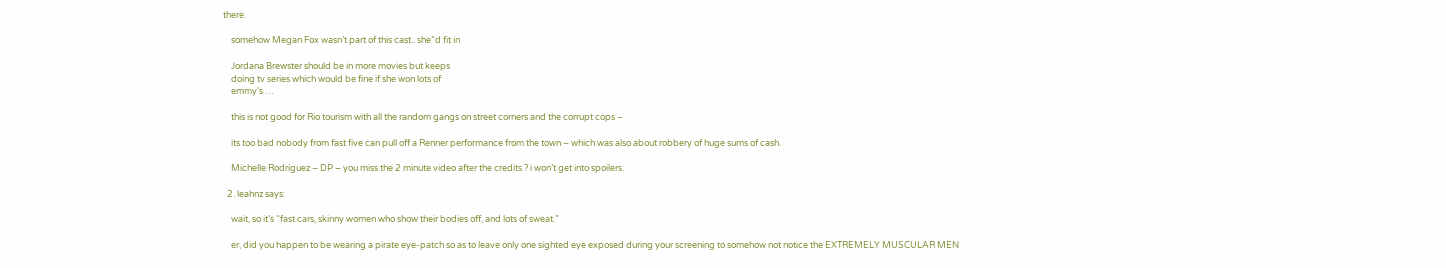there.

    somehow Megan Fox wasn’t part of this cast.. she”d fit in

    Jordana Brewster should be in more movies but keeps
    doing tv series which would be fine if she won lots of
    emmy’s …

    this is not good for Rio tourism with all the random gangs on street corners and the corrupt cops –

    its too bad nobody from fast five can pull off a Renner performance from the town – which was also about robbery of huge sums of cash.

    Michelle Rodriguez – DP – you miss the 2 minute video after the credits ? i won’t get into spoilers.

  2. leahnz says:

    wait, so it’s “fast cars, skinny women who show their bodies off, and lots of sweat.”

    er, did you happen to be wearing a pirate eye-patch so as to leave only one sighted eye exposed during your screening to somehow not notice the EXTREMELY MUSCULAR MEN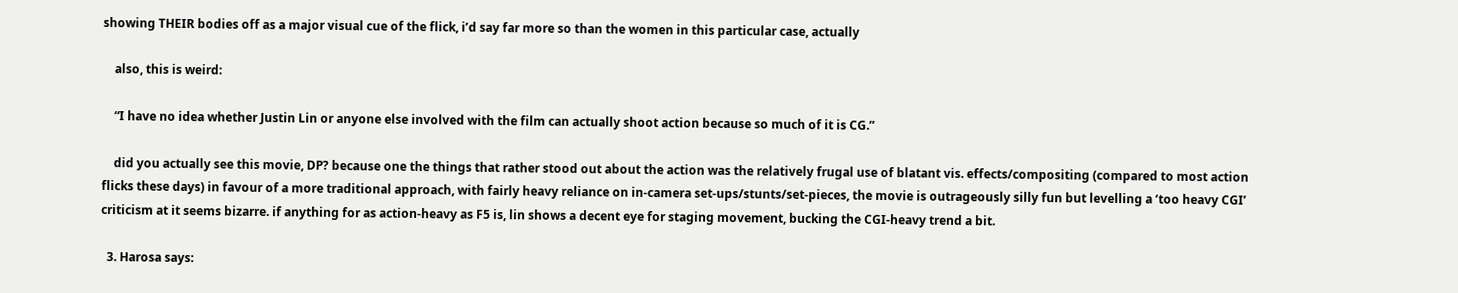showing THEIR bodies off as a major visual cue of the flick, i’d say far more so than the women in this particular case, actually

    also, this is weird:

    “I have no idea whether Justin Lin or anyone else involved with the film can actually shoot action because so much of it is CG.”

    did you actually see this movie, DP? because one the things that rather stood out about the action was the relatively frugal use of blatant vis. effects/compositing (compared to most action flicks these days) in favour of a more traditional approach, with fairly heavy reliance on in-camera set-ups/stunts/set-pieces, the movie is outrageously silly fun but levelling a ‘too heavy CGI’ criticism at it seems bizarre. if anything for as action-heavy as F5 is, lin shows a decent eye for staging movement, bucking the CGI-heavy trend a bit.

  3. Harosa says: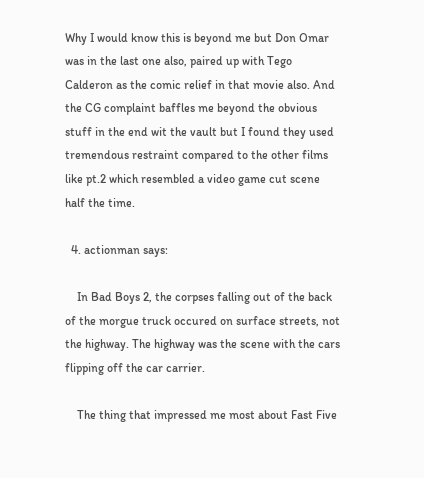Why I would know this is beyond me but Don Omar was in the last one also, paired up with Tego Calderon as the comic relief in that movie also. And the CG complaint baffles me beyond the obvious stuff in the end wit the vault but I found they used tremendous restraint compared to the other films like pt.2 which resembled a video game cut scene half the time.

  4. actionman says:

    In Bad Boys 2, the corpses falling out of the back of the morgue truck occured on surface streets, not the highway. The highway was the scene with the cars flipping off the car carrier.

    The thing that impressed me most about Fast Five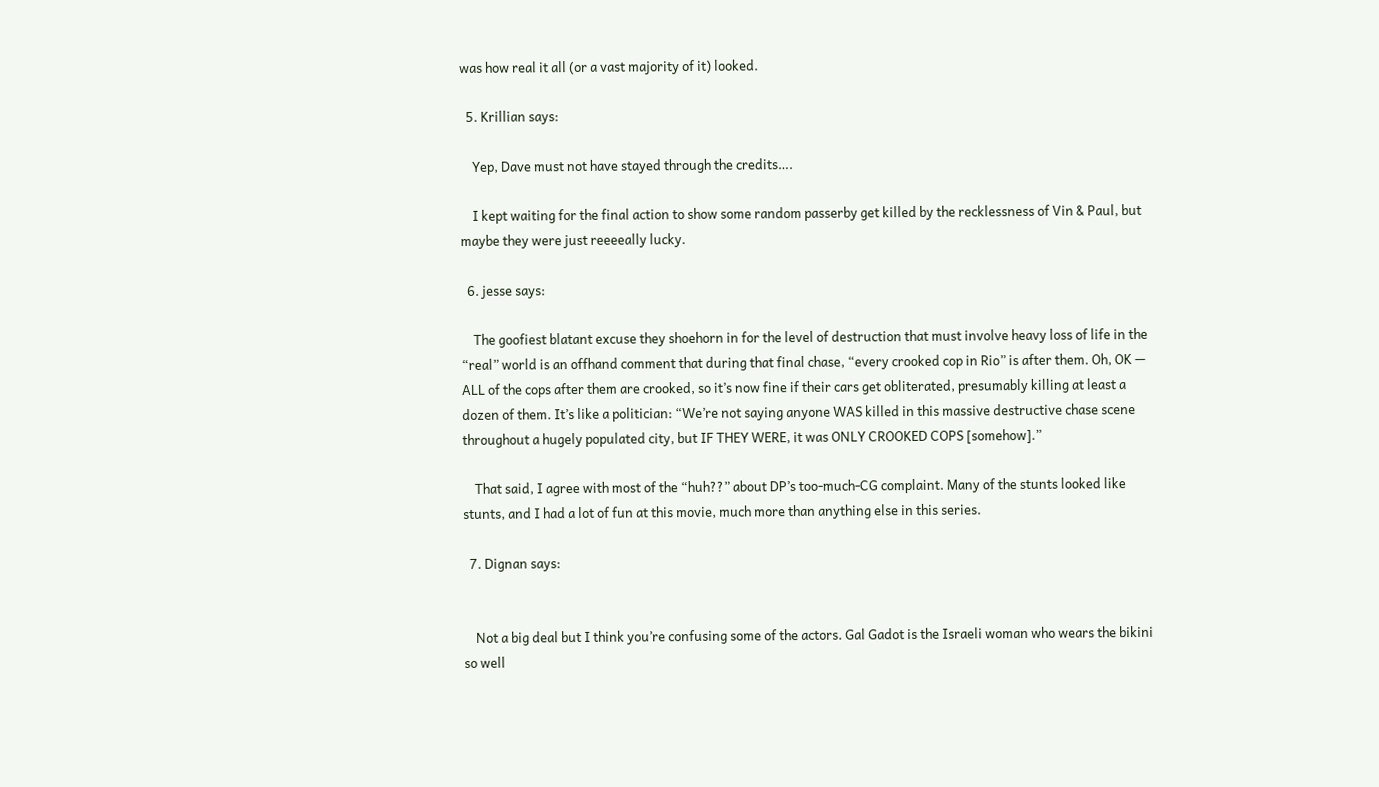was how real it all (or a vast majority of it) looked.

  5. Krillian says:

    Yep, Dave must not have stayed through the credits….

    I kept waiting for the final action to show some random passerby get killed by the recklessness of Vin & Paul, but maybe they were just reeeeally lucky.

  6. jesse says:

    The goofiest blatant excuse they shoehorn in for the level of destruction that must involve heavy loss of life in the “real” world is an offhand comment that during that final chase, “every crooked cop in Rio” is after them. Oh, OK — ALL of the cops after them are crooked, so it’s now fine if their cars get obliterated, presumably killing at least a dozen of them. It’s like a politician: “We’re not saying anyone WAS killed in this massive destructive chase scene throughout a hugely populated city, but IF THEY WERE, it was ONLY CROOKED COPS [somehow].”

    That said, I agree with most of the “huh??” about DP’s too-much-CG complaint. Many of the stunts looked like stunts, and I had a lot of fun at this movie, much more than anything else in this series.

  7. Dignan says:


    Not a big deal but I think you’re confusing some of the actors. Gal Gadot is the Israeli woman who wears the bikini so well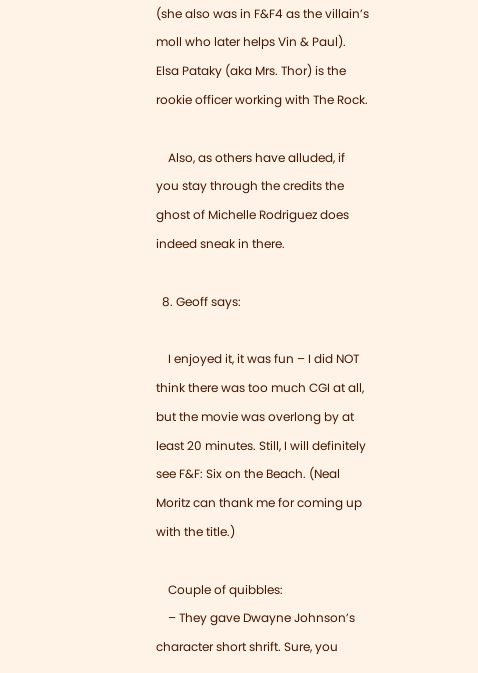(she also was in F&F4 as the villain’s moll who later helps Vin & Paul). Elsa Pataky (aka Mrs. Thor) is the rookie officer working with The Rock.

    Also, as others have alluded, if you stay through the credits the ghost of Michelle Rodriguez does indeed sneak in there.

  8. Geoff says:

    I enjoyed it, it was fun – I did NOT think there was too much CGI at all, but the movie was overlong by at least 20 minutes. Still, I will definitely see F&F: Six on the Beach. (Neal Moritz can thank me for coming up with the title.)

    Couple of quibbles:
    – They gave Dwayne Johnson’s character short shrift. Sure, you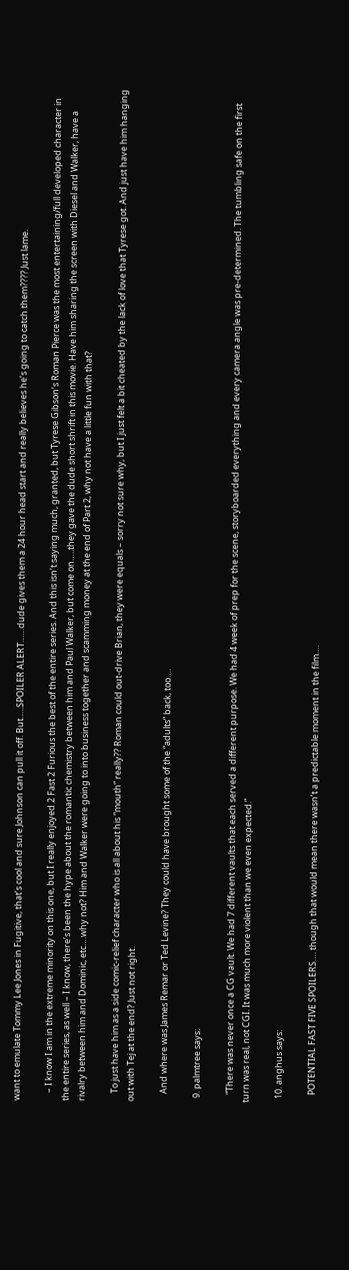want to emulate Tommy Lee Jones in Fugitive, that’s cool and sure Johnson can pull it off. But…..SPOILER ALERT……dude gives them a 24 hour head start and really believes he’s going to catch them???? Just lame.

    – I know I am in the extreme minority on this one, but I really enjoyed 2 Fast 2 Furious the best of the entire series. And this isn’t saying much, granted, but Tyrese Gibson’s Roman Pierce was the most entertaining/full developed character in the entire series, as well – I know, there’s been the hype about the romantic chemistry between him and Paul Walker, but come on…..they gave the dude short shrift in this movie. Have him sharing the screen with Diesel and Walker, have a rivalry between him and Dominic, etc….why not? Him and Walker were going to into business together and scamming money at the end of Part 2, why not have a little fun with that?

    To just have him as a side comic-relief character who is all about his “mouth” really?? Roman could out-drive Brian, they were equals – sorry not sure why, but I just felt a bit cheated by the lack of love that Tyrese got. And just have him hanging out with Tej at the end? Just not right.

    And where was James Remar or Ted Levine? They could have brought some of the “adults” back, too….

  9. palmtree says:

    “There was never once a CG vault. We had 7 different vaults that each served a different purpose. We had 4 week of prep for the scene, storyboarded everything and every camera angle was pre-determined. The tumbling safe on the first turn was real, not CGI. It was much more violent than we even expected.”

  10. anghus says:

    POTENTIAL FAST FIVE SPOILERS…. though that would mean there wasn’t a predictable moment in the film….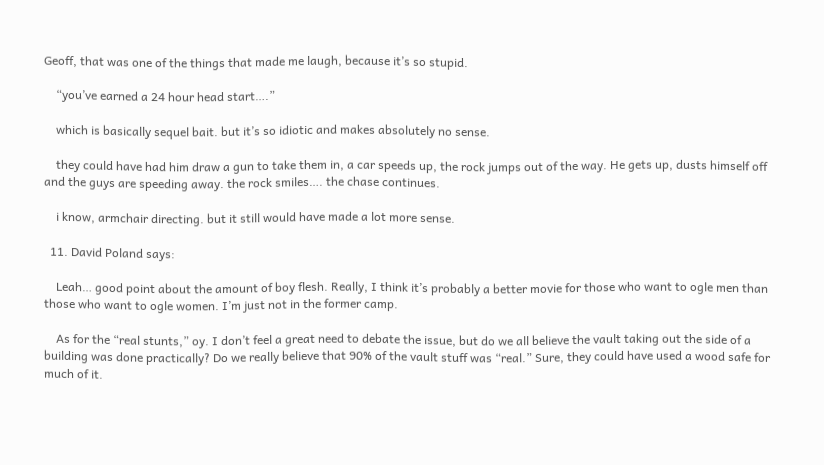Geoff, that was one of the things that made me laugh, because it’s so stupid.

    “you’ve earned a 24 hour head start….”

    which is basically sequel bait. but it’s so idiotic and makes absolutely no sense.

    they could have had him draw a gun to take them in, a car speeds up, the rock jumps out of the way. He gets up, dusts himself off and the guys are speeding away. the rock smiles…. the chase continues.

    i know, armchair directing. but it still would have made a lot more sense.

  11. David Poland says:

    Leah… good point about the amount of boy flesh. Really, I think it’s probably a better movie for those who want to ogle men than those who want to ogle women. I’m just not in the former camp.

    As for the “real stunts,” oy. I don’t feel a great need to debate the issue, but do we all believe the vault taking out the side of a building was done practically? Do we really believe that 90% of the vault stuff was “real.” Sure, they could have used a wood safe for much of it.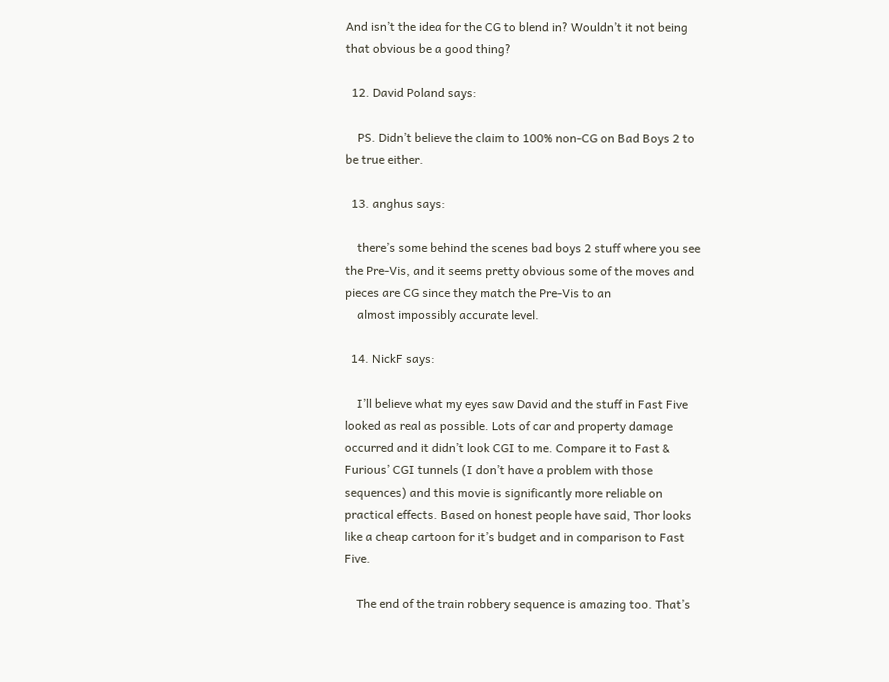And isn’t the idea for the CG to blend in? Wouldn’t it not being that obvious be a good thing?

  12. David Poland says:

    PS. Didn’t believe the claim to 100% non-CG on Bad Boys 2 to be true either.

  13. anghus says:

    there’s some behind the scenes bad boys 2 stuff where you see the Pre-Vis, and it seems pretty obvious some of the moves and pieces are CG since they match the Pre-Vis to an
    almost impossibly accurate level.

  14. NickF says:

    I’ll believe what my eyes saw David and the stuff in Fast Five looked as real as possible. Lots of car and property damage occurred and it didn’t look CGI to me. Compare it to Fast & Furious’ CGI tunnels (I don’t have a problem with those sequences) and this movie is significantly more reliable on practical effects. Based on honest people have said, Thor looks like a cheap cartoon for it’s budget and in comparison to Fast Five.

    The end of the train robbery sequence is amazing too. That’s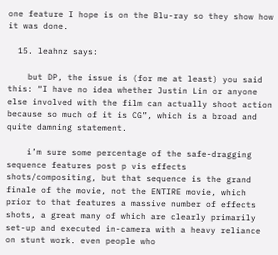one feature I hope is on the Blu-ray so they show how it was done.

  15. leahnz says:

    but DP, the issue is (for me at least) you said this: “I have no idea whether Justin Lin or anyone else involved with the film can actually shoot action because so much of it is CG”, which is a broad and quite damning statement.

    i’m sure some percentage of the safe-dragging sequence features post p vis effects shots/compositing, but that sequence is the grand finale of the movie, not the ENTIRE movie, which prior to that features a massive number of effects shots, a great many of which are clearly primarily set-up and executed in-camera with a heavy reliance on stunt work. even people who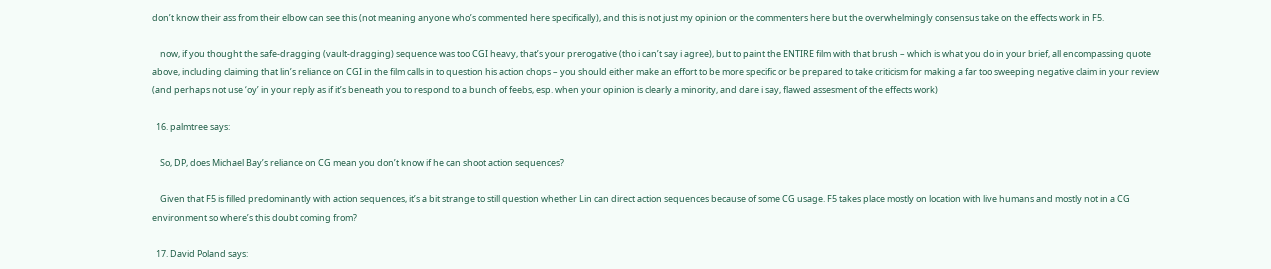don’t know their ass from their elbow can see this (not meaning anyone who’s commented here specifically), and this is not just my opinion or the commenters here but the overwhelmingly consensus take on the effects work in F5.

    now, if you thought the safe-dragging (vault-dragging) sequence was too CGI heavy, that’s your prerogative (tho i can’t say i agree), but to paint the ENTIRE film with that brush – which is what you do in your brief, all encompassing quote above, including claiming that lin’s reliance on CGI in the film calls in to question his action chops – you should either make an effort to be more specific or be prepared to take criticism for making a far too sweeping negative claim in your review (and perhaps not use ‘oy’ in your reply as if it’s beneath you to respond to a bunch of feebs, esp. when your opinion is clearly a minority, and dare i say, flawed assesment of the effects work)

  16. palmtree says:

    So, DP, does Michael Bay’s reliance on CG mean you don’t know if he can shoot action sequences?

    Given that F5 is filled predominantly with action sequences, it’s a bit strange to still question whether Lin can direct action sequences because of some CG usage. F5 takes place mostly on location with live humans and mostly not in a CG environment so where’s this doubt coming from?

  17. David Poland says: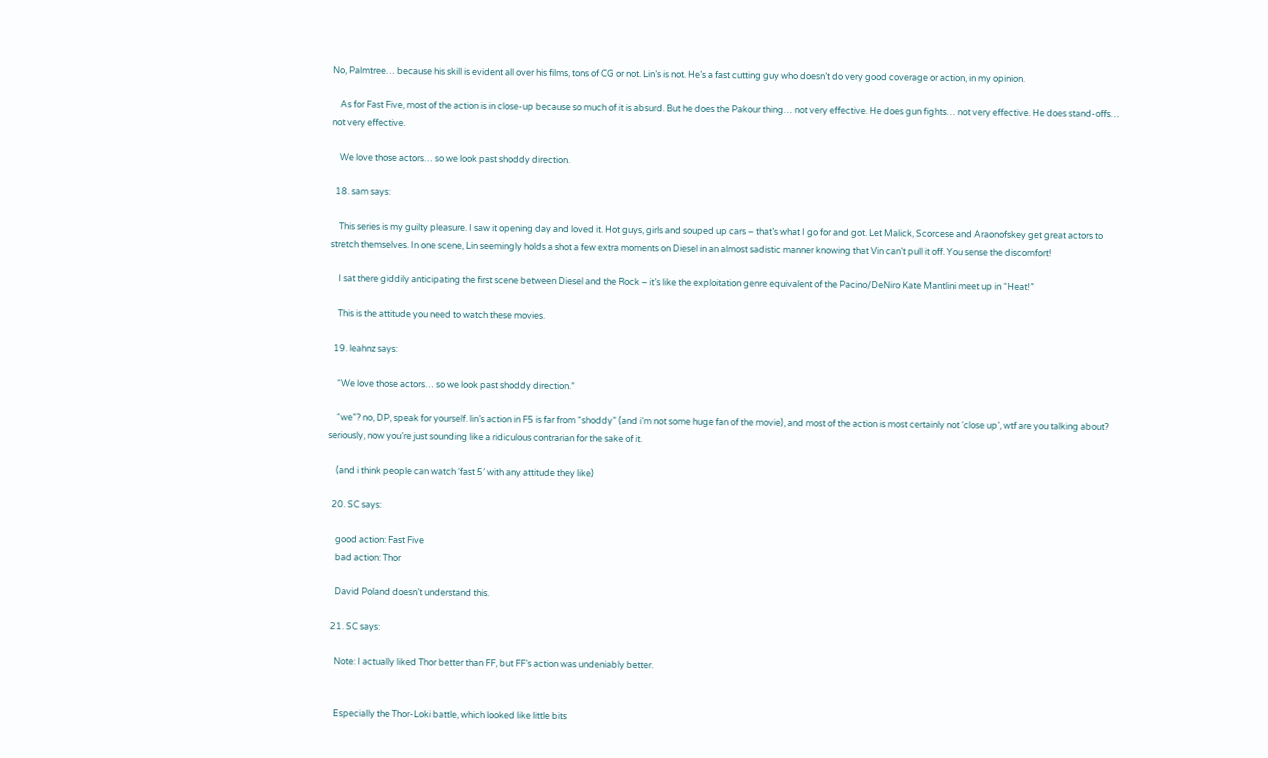No, Palmtree… because his skill is evident all over his films, tons of CG or not. Lin’s is not. He’s a fast cutting guy who doesn’t do very good coverage or action, in my opinion.

    As for Fast Five, most of the action is in close-up because so much of it is absurd. But he does the Pakour thing… not very effective. He does gun fights… not very effective. He does stand-offs… not very effective.

    We love those actors… so we look past shoddy direction.

  18. sam says:

    This series is my guilty pleasure. I saw it opening day and loved it. Hot guys, girls and souped up cars – that’s what I go for and got. Let Malick, Scorcese and Araonofskey get great actors to stretch themselves. In one scene, Lin seemingly holds a shot a few extra moments on Diesel in an almost sadistic manner knowing that Vin can’t pull it off. You sense the discomfort!

    I sat there giddily anticipating the first scene between Diesel and the Rock – it’s like the exploitation genre equivalent of the Pacino/DeNiro Kate Mantlini meet up in “Heat!”

    This is the attitude you need to watch these movies.

  19. leahnz says:

    “We love those actors… so we look past shoddy direction.”

    “we”? no, DP, speak for yourself. lin’s action in F5 is far from “shoddy” (and i’m not some huge fan of the movie), and most of the action is most certainly not ‘close up’, wtf are you talking about? seriously, now you’re just sounding like a ridiculous contrarian for the sake of it.

    (and i think people can watch ‘fast 5′ with any attitude they like)

  20. SC says:

    good action: Fast Five
    bad action: Thor

    David Poland doesn’t understand this.

  21. SC says:

    Note: I actually liked Thor better than FF, but FF’s action was undeniably better.


    Especially the Thor-Loki battle, which looked like little bits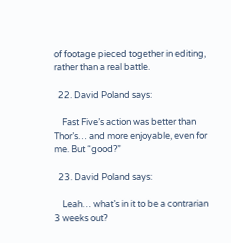of footage pieced together in editing, rather than a real battle.

  22. David Poland says:

    Fast Five’s action was better than Thor’s… and more enjoyable, even for me. But “good?”

  23. David Poland says:

    Leah… what’s in it to be a contrarian 3 weeks out?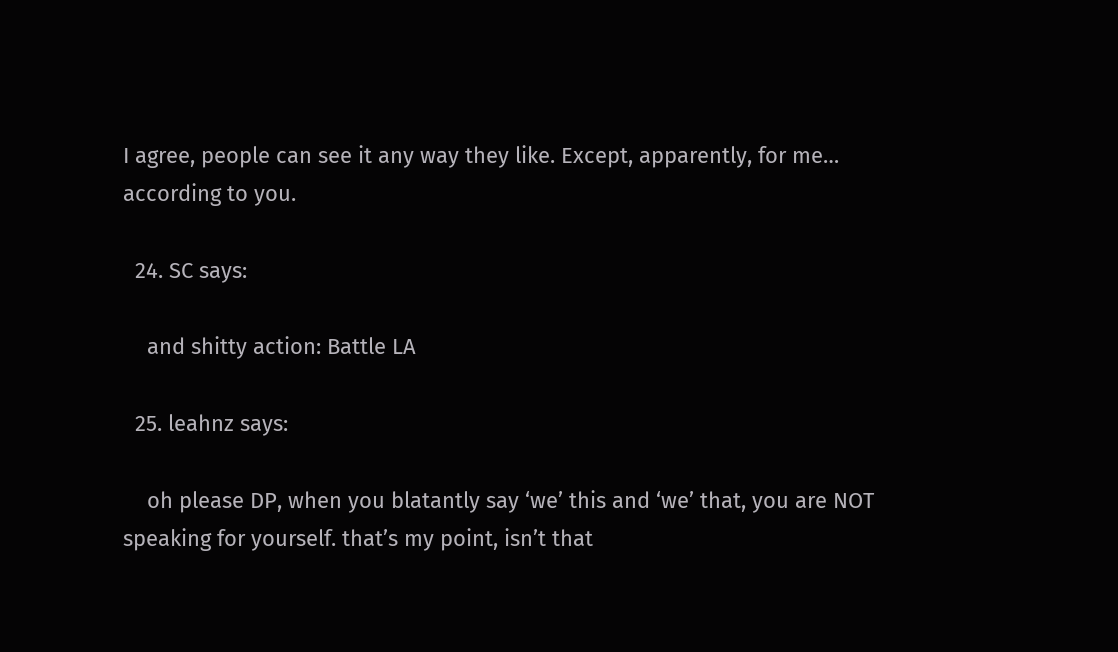I agree, people can see it any way they like. Except, apparently, for me… according to you.

  24. SC says:

    and shitty action: Battle LA

  25. leahnz says:

    oh please DP, when you blatantly say ‘we’ this and ‘we’ that, you are NOT speaking for yourself. that’s my point, isn’t that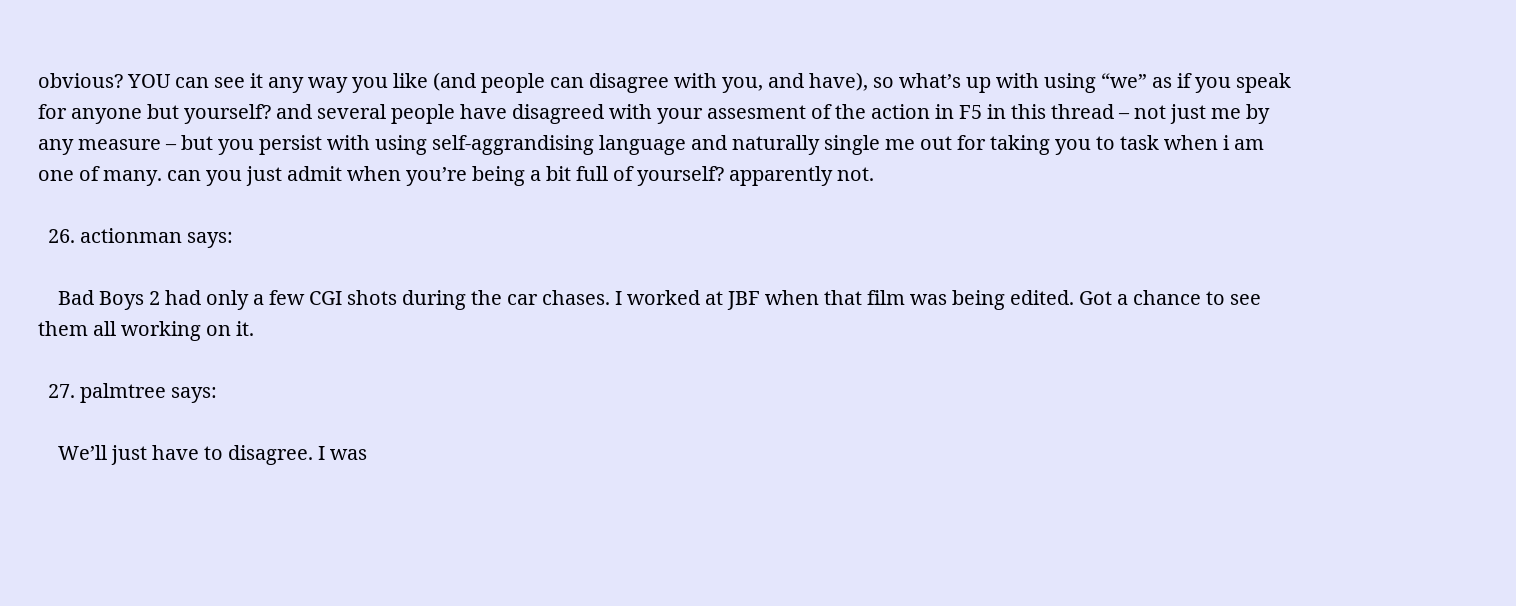obvious? YOU can see it any way you like (and people can disagree with you, and have), so what’s up with using “we” as if you speak for anyone but yourself? and several people have disagreed with your assesment of the action in F5 in this thread – not just me by any measure – but you persist with using self-aggrandising language and naturally single me out for taking you to task when i am one of many. can you just admit when you’re being a bit full of yourself? apparently not.

  26. actionman says:

    Bad Boys 2 had only a few CGI shots during the car chases. I worked at JBF when that film was being edited. Got a chance to see them all working on it.

  27. palmtree says:

    We’ll just have to disagree. I was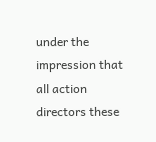under the impression that all action directors these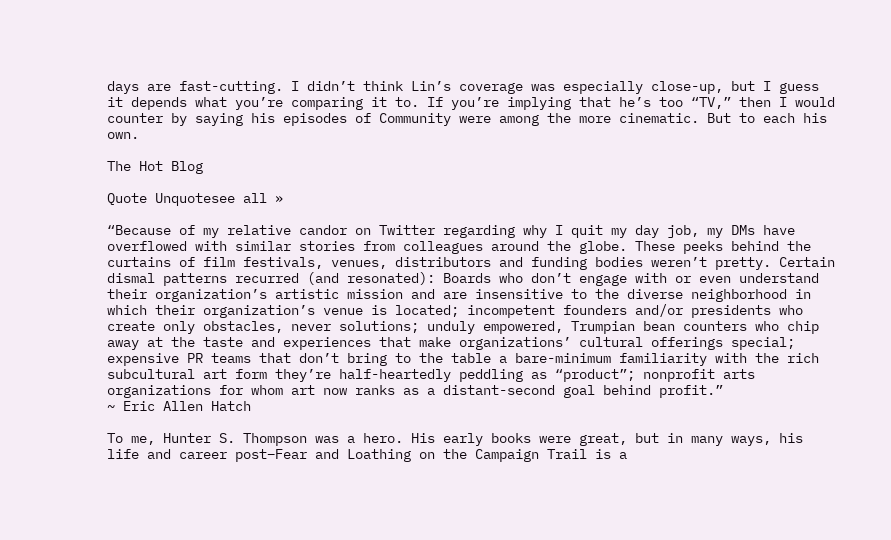days are fast-cutting. I didn’t think Lin’s coverage was especially close-up, but I guess it depends what you’re comparing it to. If you’re implying that he’s too “TV,” then I would counter by saying his episodes of Community were among the more cinematic. But to each his own.

The Hot Blog

Quote Unquotesee all »

“Because of my relative candor on Twitter regarding why I quit my day job, my DMs have overflowed with similar stories from colleagues around the globe. These peeks behind the curtains of film festivals, venues, distributors and funding bodies weren’t pretty. Certain dismal patterns recurred (and resonated): Boards who don’t engage with or even understand their organization’s artistic mission and are insensitive to the diverse neighborhood in which their organization’s venue is located; incompetent founders and/or presidents who create only obstacles, never solutions; unduly empowered, Trumpian bean counters who chip away at the taste and experiences that make organizations’ cultural offerings special; expensive PR teams that don’t bring to the table a bare-minimum familiarity with the rich subcultural art form they’re half-heartedly peddling as “product”; nonprofit arts organizations for whom art now ranks as a distant-second goal behind profit.”
~ Eric Allen Hatch

To me, Hunter S. Thompson was a hero. His early books were great, but in many ways, his life and career post–Fear and Loathing on the Campaign Trail is a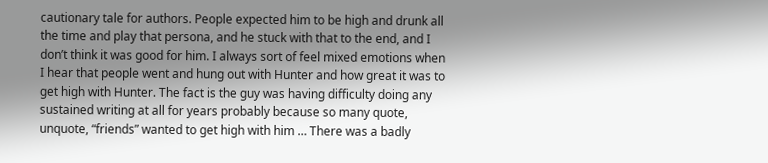cautionary tale for authors. People expected him to be high and drunk all the time and play that persona, and he stuck with that to the end, and I don’t think it was good for him. I always sort of feel mixed emotions when I hear that people went and hung out with Hunter and how great it was to get high with Hunter. The fact is the guy was having difficulty doing any sustained writing at all for years probably because so many quote, unquote, “friends” wanted to get high with him … There was a badly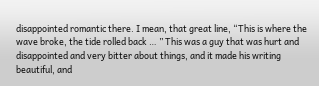disappointed romantic there. I mean, that great line, “This is where the wave broke, the tide rolled back … ” This was a guy that was hurt and disappointed and very bitter about things, and it made his writing beautiful, and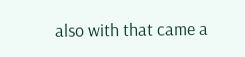also with that came a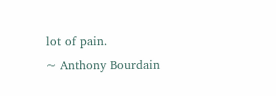lot of pain.
~ Anthony Bourdain